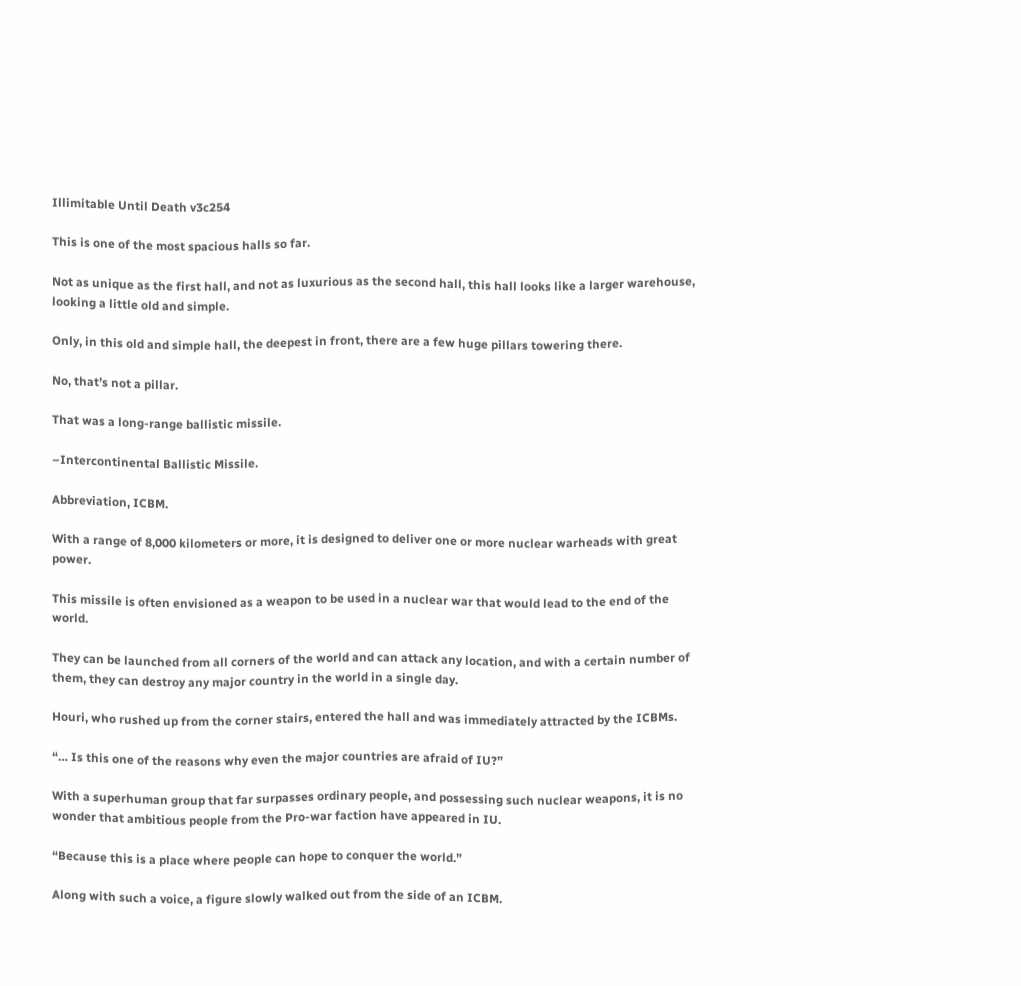Illimitable Until Death v3c254

This is one of the most spacious halls so far.

Not as unique as the first hall, and not as luxurious as the second hall, this hall looks like a larger warehouse, looking a little old and simple.

Only, in this old and simple hall, the deepest in front, there are a few huge pillars towering there.

No, that’s not a pillar.

That was a long-range ballistic missile.

–Intercontinental Ballistic Missile.

Abbreviation, ICBM.

With a range of 8,000 kilometers or more, it is designed to deliver one or more nuclear warheads with great power.

This missile is often envisioned as a weapon to be used in a nuclear war that would lead to the end of the world.

They can be launched from all corners of the world and can attack any location, and with a certain number of them, they can destroy any major country in the world in a single day.

Houri, who rushed up from the corner stairs, entered the hall and was immediately attracted by the ICBMs.

“… Is this one of the reasons why even the major countries are afraid of IU?”

With a superhuman group that far surpasses ordinary people, and possessing such nuclear weapons, it is no wonder that ambitious people from the Pro-war faction have appeared in IU.

“Because this is a place where people can hope to conquer the world.”

Along with such a voice, a figure slowly walked out from the side of an ICBM.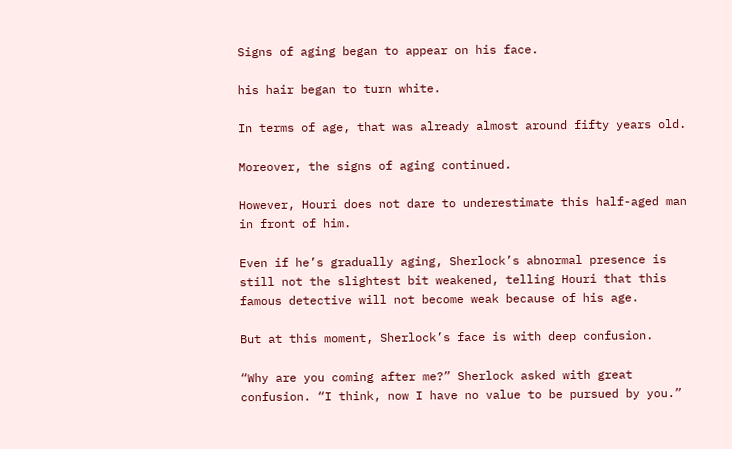Signs of aging began to appear on his face.

his hair began to turn white.

In terms of age, that was already almost around fifty years old.

Moreover, the signs of aging continued.

However, Houri does not dare to underestimate this half-aged man in front of him.

Even if he’s gradually aging, Sherlock’s abnormal presence is still not the slightest bit weakened, telling Houri that this famous detective will not become weak because of his age.

But at this moment, Sherlock’s face is with deep confusion.

“Why are you coming after me?” Sherlock asked with great confusion. “I think, now I have no value to be pursued by you.”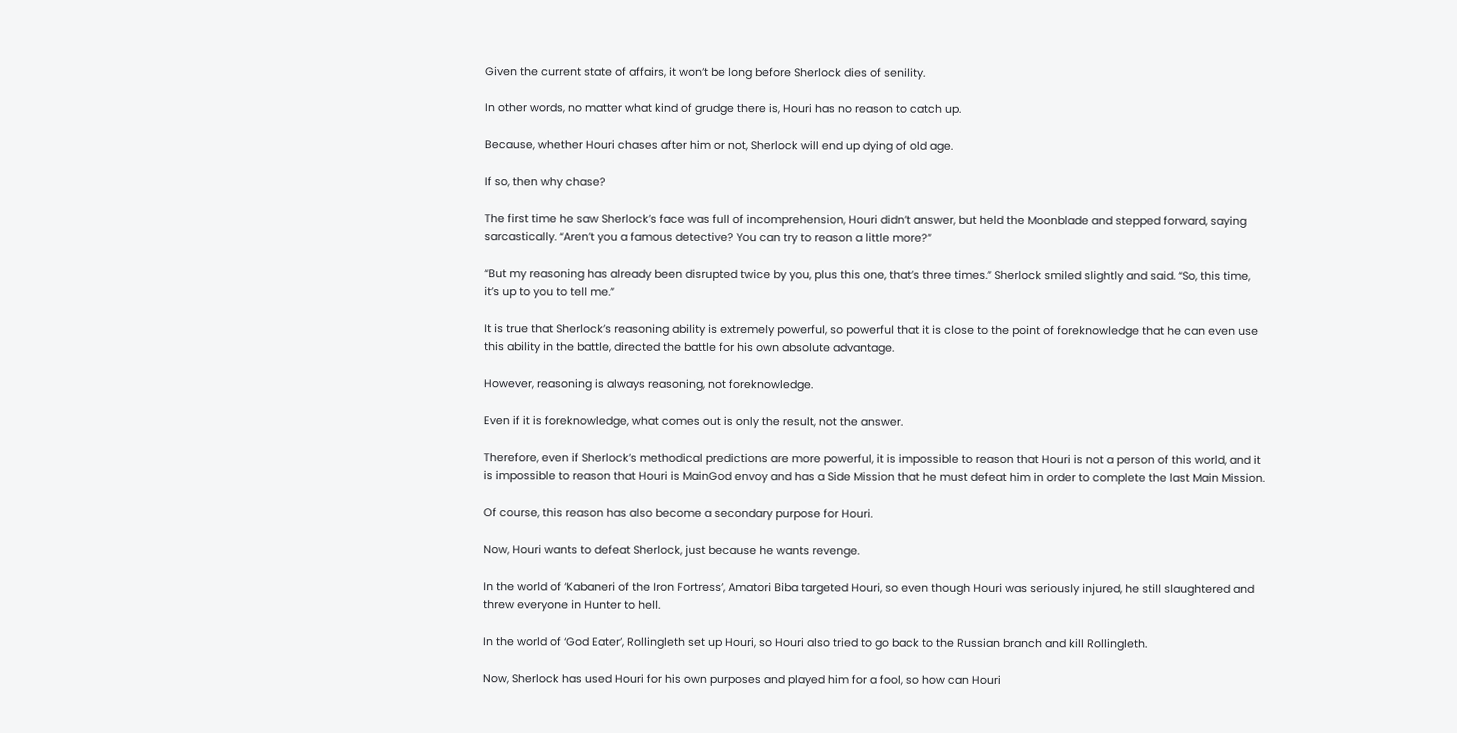Given the current state of affairs, it won’t be long before Sherlock dies of senility.

In other words, no matter what kind of grudge there is, Houri has no reason to catch up.

Because, whether Houri chases after him or not, Sherlock will end up dying of old age.

If so, then why chase?

The first time he saw Sherlock’s face was full of incomprehension, Houri didn’t answer, but held the Moonblade and stepped forward, saying sarcastically. “Aren’t you a famous detective? You can try to reason a little more?”

“But my reasoning has already been disrupted twice by you, plus this one, that’s three times.” Sherlock smiled slightly and said. “So, this time, it’s up to you to tell me.”

It is true that Sherlock’s reasoning ability is extremely powerful, so powerful that it is close to the point of foreknowledge that he can even use this ability in the battle, directed the battle for his own absolute advantage.

However, reasoning is always reasoning, not foreknowledge.

Even if it is foreknowledge, what comes out is only the result, not the answer.

Therefore, even if Sherlock’s methodical predictions are more powerful, it is impossible to reason that Houri is not a person of this world, and it is impossible to reason that Houri is MainGod envoy and has a Side Mission that he must defeat him in order to complete the last Main Mission.

Of course, this reason has also become a secondary purpose for Houri.

Now, Houri wants to defeat Sherlock, just because he wants revenge.

In the world of ‘Kabaneri of the Iron Fortress’, Amatori Biba targeted Houri, so even though Houri was seriously injured, he still slaughtered and threw everyone in Hunter to hell.

In the world of ‘God Eater’, Rollingleth set up Houri, so Houri also tried to go back to the Russian branch and kill Rollingleth.

Now, Sherlock has used Houri for his own purposes and played him for a fool, so how can Houri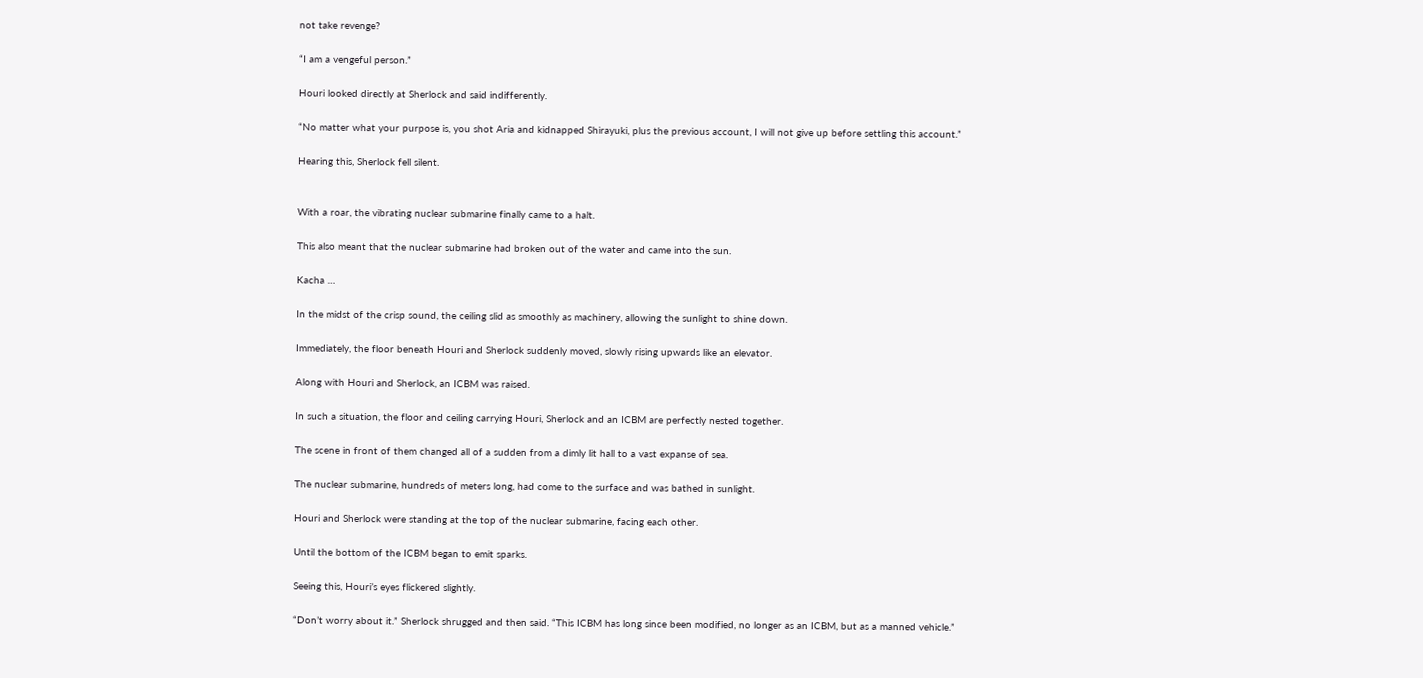not take revenge?

“I am a vengeful person.”

Houri looked directly at Sherlock and said indifferently.

“No matter what your purpose is, you shot Aria and kidnapped Shirayuki, plus the previous account, I will not give up before settling this account.”

Hearing this, Sherlock fell silent.


With a roar, the vibrating nuclear submarine finally came to a halt.

This also meant that the nuclear submarine had broken out of the water and came into the sun.

Kacha …

In the midst of the crisp sound, the ceiling slid as smoothly as machinery, allowing the sunlight to shine down.

Immediately, the floor beneath Houri and Sherlock suddenly moved, slowly rising upwards like an elevator.

Along with Houri and Sherlock, an ICBM was raised.

In such a situation, the floor and ceiling carrying Houri, Sherlock and an ICBM are perfectly nested together.

The scene in front of them changed all of a sudden from a dimly lit hall to a vast expanse of sea.

The nuclear submarine, hundreds of meters long, had come to the surface and was bathed in sunlight.

Houri and Sherlock were standing at the top of the nuclear submarine, facing each other.

Until the bottom of the ICBM began to emit sparks.

Seeing this, Houri’s eyes flickered slightly.

“Don’t worry about it.” Sherlock shrugged and then said. “This ICBM has long since been modified, no longer as an ICBM, but as a manned vehicle.”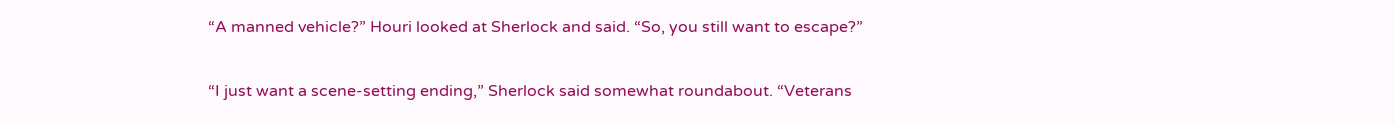“A manned vehicle?” Houri looked at Sherlock and said. “So, you still want to escape?”

“I just want a scene-setting ending,” Sherlock said somewhat roundabout. “Veterans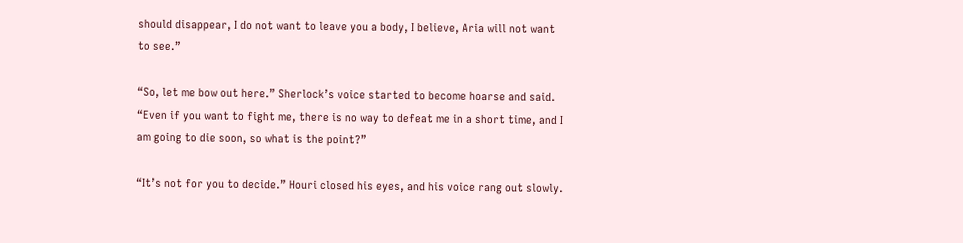should disappear, I do not want to leave you a body, I believe, Aria will not want to see.”

“So, let me bow out here.” Sherlock’s voice started to become hoarse and said. “Even if you want to fight me, there is no way to defeat me in a short time, and I am going to die soon, so what is the point?”

“It’s not for you to decide.” Houri closed his eyes, and his voice rang out slowly.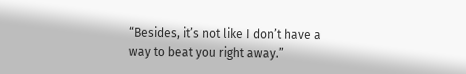“Besides, it’s not like I don’t have a way to beat you right away.”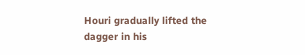Houri gradually lifted the dagger in his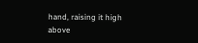hand, raising it high above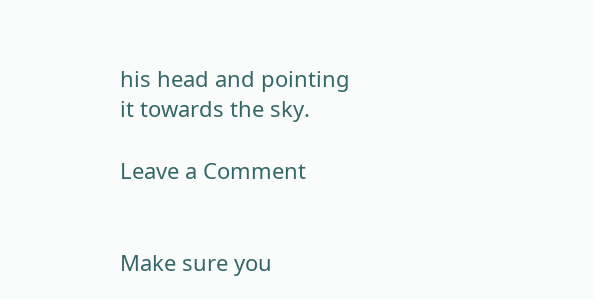his head and pointing it towards the sky.

Leave a Comment


Make sure you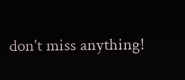don't miss anything!